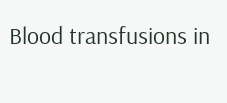Blood transfusions in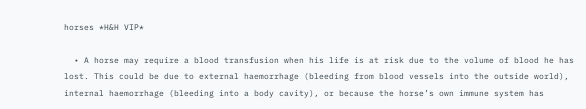horses *H&H VIP*

  • A horse may require a blood transfusion when his life is at risk due to the volume of blood he has lost. This could be due to external haemorrhage (bleeding from blood vessels into the outside world), internal haemorrhage (bleeding into a body cavity), or because the horse’s own immune system has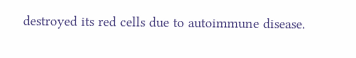destroyed its red cells due to autoimmune disease.